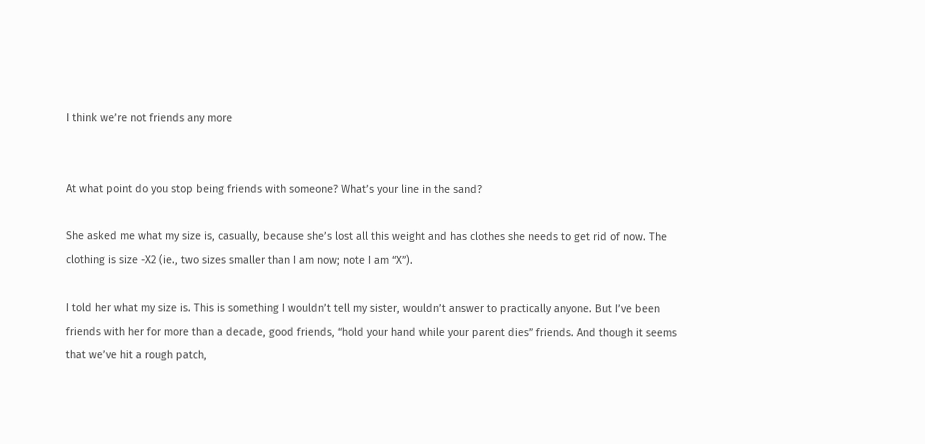I think we’re not friends any more


At what point do you stop being friends with someone? What’s your line in the sand?

She asked me what my size is, casually, because she’s lost all this weight and has clothes she needs to get rid of now. The clothing is size -X2 (ie., two sizes smaller than I am now; note I am “X”).

I told her what my size is. This is something I wouldn’t tell my sister, wouldn’t answer to practically anyone. But I’ve been friends with her for more than a decade, good friends, “hold your hand while your parent dies” friends. And though it seems that we’ve hit a rough patch,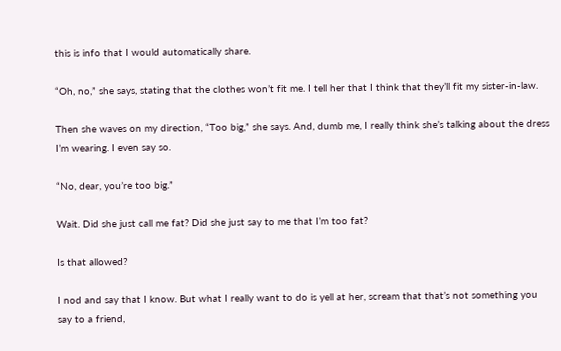this is info that I would automatically share.

“Oh, no,” she says, stating that the clothes won’t fit me. I tell her that I think that they’ll fit my sister-in-law.

Then she waves on my direction, “Too big,” she says. And, dumb me, I really think she’s talking about the dress I’m wearing. I even say so.

“No, dear, you’re too big.”

Wait. Did she just call me fat? Did she just say to me that I’m too fat?

Is that allowed?

I nod and say that I know. But what I really want to do is yell at her, scream that that’s not something you say to a friend,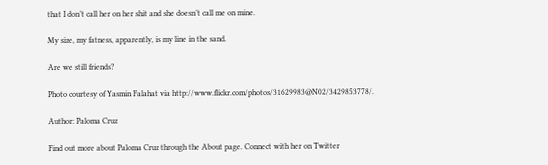that I don’t call her on her shit and she doesn’t call me on mine.

My size, my fatness, apparently, is my line in the sand.

Are we still friends?

Photo courtesy of Yasmin Falahat via http://www.flickr.com/photos/31629983@N02/3429853778/.

Author: Paloma Cruz

Find out more about Paloma Cruz through the About page. Connect with her on Twitter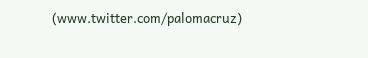(www.twitter.com/palomacruz)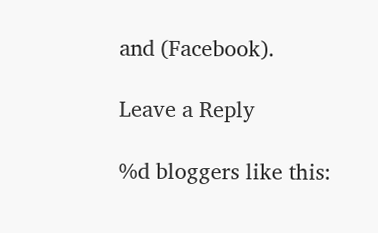and (Facebook).

Leave a Reply

%d bloggers like this: